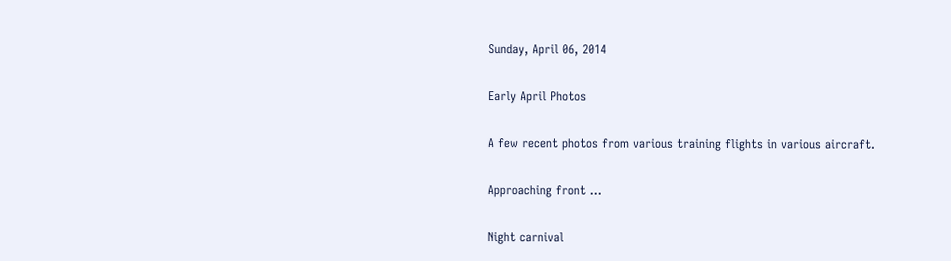Sunday, April 06, 2014

Early April Photos

A few recent photos from various training flights in various aircraft.

Approaching front ...

Night carnival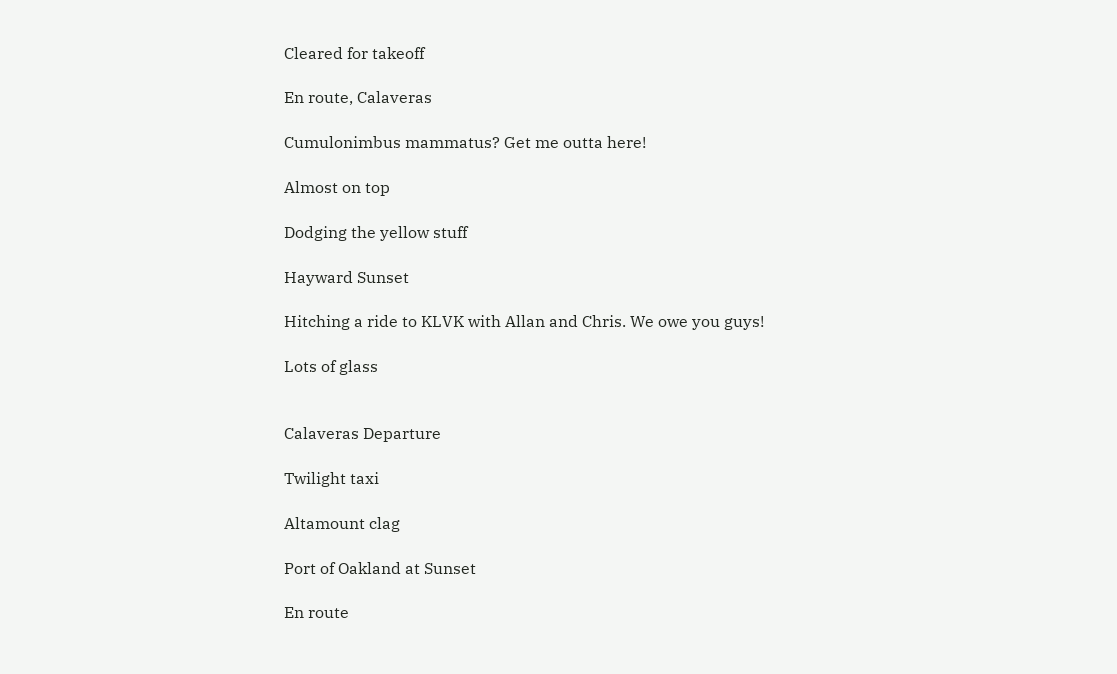Cleared for takeoff

En route, Calaveras

Cumulonimbus mammatus? Get me outta here!

Almost on top

Dodging the yellow stuff

Hayward Sunset

Hitching a ride to KLVK with Allan and Chris. We owe you guys!

Lots of glass


Calaveras Departure

Twilight taxi

Altamount clag

Port of Oakland at Sunset

En route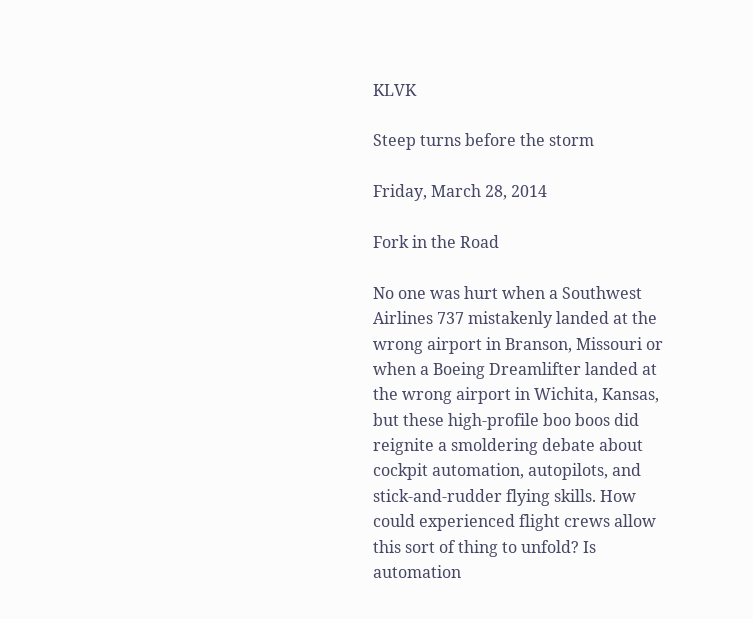KLVK

Steep turns before the storm

Friday, March 28, 2014

Fork in the Road

No one was hurt when a Southwest Airlines 737 mistakenly landed at the wrong airport in Branson, Missouri or when a Boeing Dreamlifter landed at the wrong airport in Wichita, Kansas, but these high-profile boo boos did reignite a smoldering debate about cockpit automation, autopilots, and stick-and-rudder flying skills. How could experienced flight crews allow this sort of thing to unfold? Is automation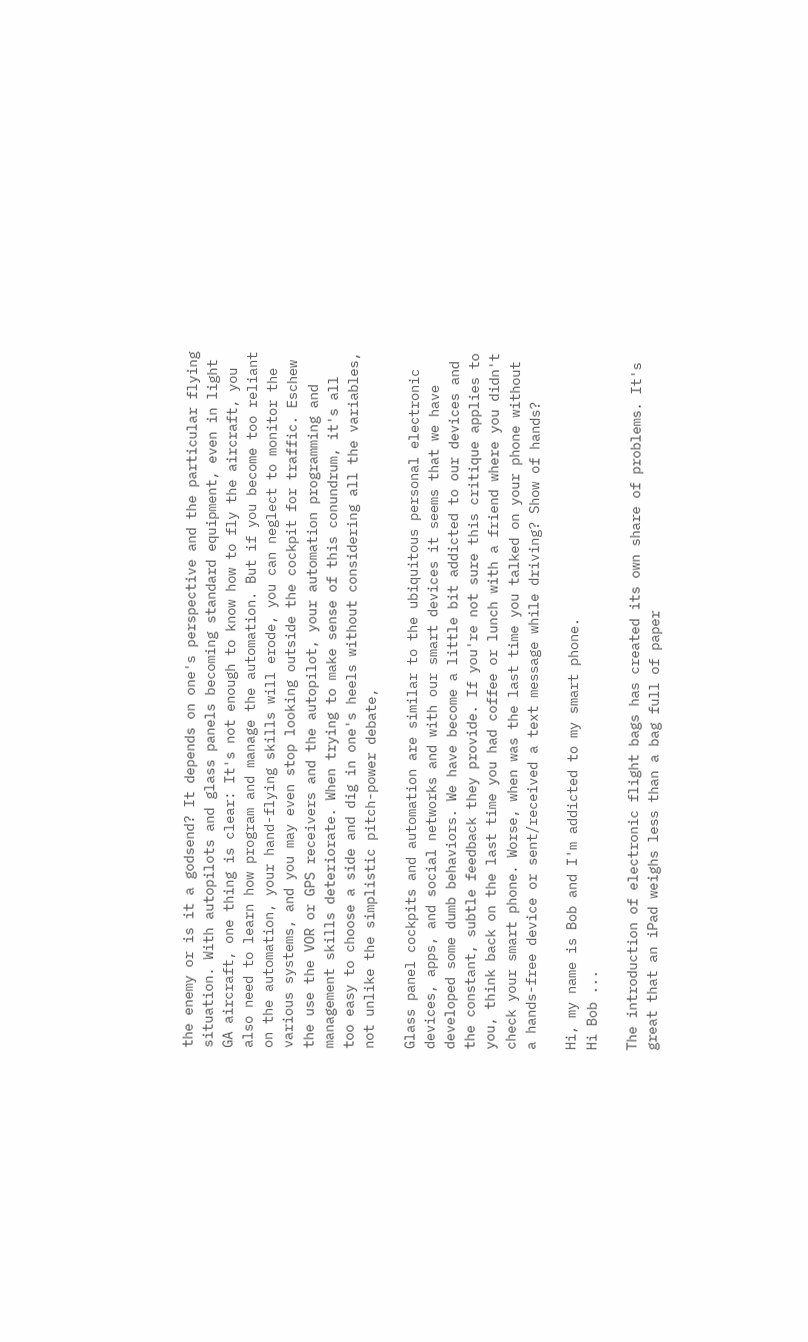the enemy or is it a godsend? It depends on one's perspective and the particular flying situation. With autopilots and glass panels becoming standard equipment, even in light GA aircraft, one thing is clear: It's not enough to know how to fly the aircraft, you also need to learn how program and manage the automation. But if you become too reliant on the automation, your hand-flying skills will erode, you can neglect to monitor the various systems, and you may even stop looking outside the cockpit for traffic. Eschew the use the VOR or GPS receivers and the autopilot, your automation programming and management skills deteriorate. When trying to make sense of this conundrum, it's all too easy to choose a side and dig in one's heels without considering all the variables, not unlike the simplistic pitch-power debate,

Glass panel cockpits and automation are similar to the ubiquitous personal electronic devices, apps, and social networks and with our smart devices it seems that we have developed some dumb behaviors. We have become a little bit addicted to our devices and the constant, subtle feedback they provide. If you're not sure this critique applies to you, think back on the last time you had coffee or lunch with a friend where you didn't check your smart phone. Worse, when was the last time you talked on your phone without a hands-free device or sent/received a text message while driving? Show of hands?

Hi, my name is Bob and I'm addicted to my smart phone.
Hi Bob ...

The introduction of electronic flight bags has created its own share of problems. It's great that an iPad weighs less than a bag full of paper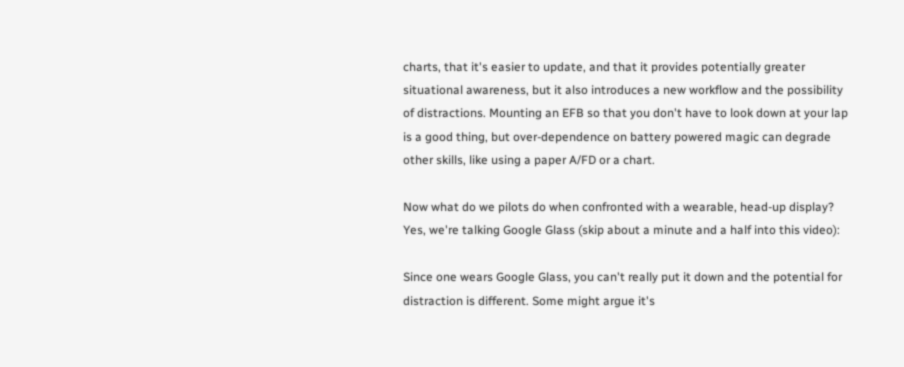charts, that it's easier to update, and that it provides potentially greater situational awareness, but it also introduces a new workflow and the possibility of distractions. Mounting an EFB so that you don't have to look down at your lap is a good thing, but over-dependence on battery powered magic can degrade other skills, like using a paper A/FD or a chart.

Now what do we pilots do when confronted with a wearable, head-up display? Yes, we're talking Google Glass (skip about a minute and a half into this video):

Since one wears Google Glass, you can't really put it down and the potential for distraction is different. Some might argue it's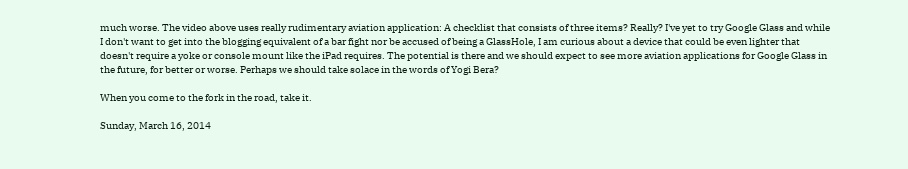much worse. The video above uses really rudimentary aviation application: A checklist that consists of three items? Really? I've yet to try Google Glass and while I don't want to get into the blogging equivalent of a bar fight nor be accused of being a GlassHole, I am curious about a device that could be even lighter that doesn't require a yoke or console mount like the iPad requires. The potential is there and we should expect to see more aviation applications for Google Glass in the future, for better or worse. Perhaps we should take solace in the words of Yogi Bera?

When you come to the fork in the road, take it.

Sunday, March 16, 2014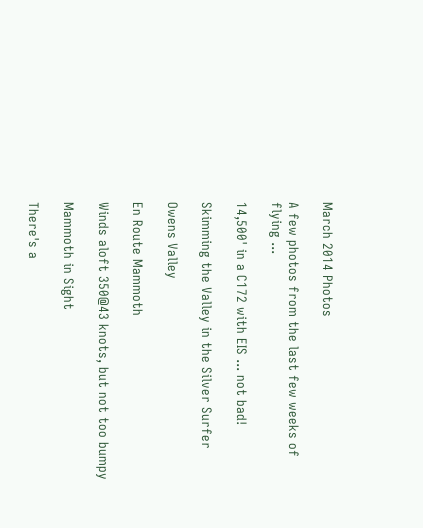March 2014 Photos

A few photos from the last few weeks of flying ...

14,500' in a C172 with EIS ... not bad!

Skimming the Valley in the Silver Surfer

Owens Valley

En Route Mammoth

Winds aloft 350@43 knots, but not too bumpy

Mammoth in Sight

There's a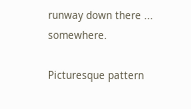runway down there ... somewhere.

Picturesque pattern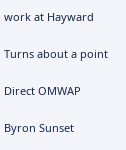work at Hayward

Turns about a point

Direct OMWAP

Byron Sunset